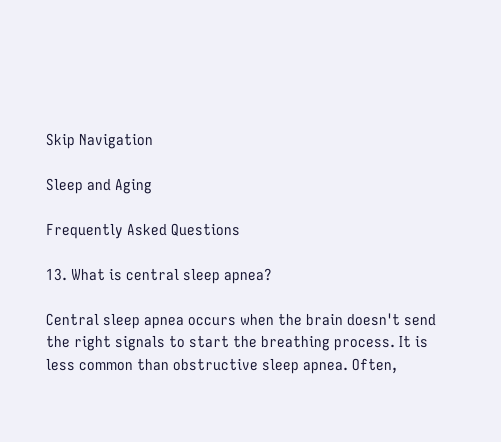Skip Navigation

Sleep and Aging

Frequently Asked Questions

13. What is central sleep apnea?

Central sleep apnea occurs when the brain doesn't send the right signals to start the breathing process. It is less common than obstructive sleep apnea. Often,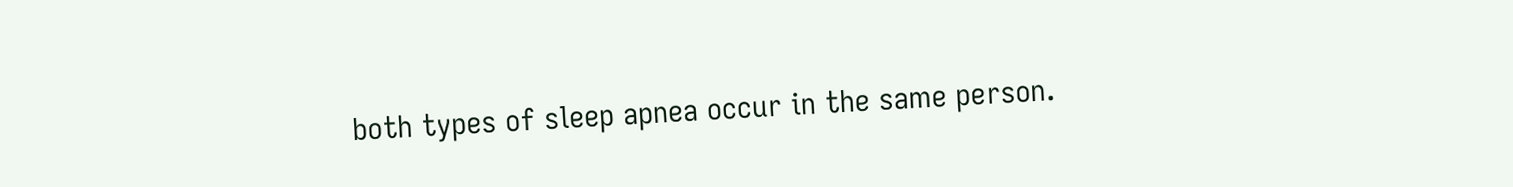both types of sleep apnea occur in the same person.